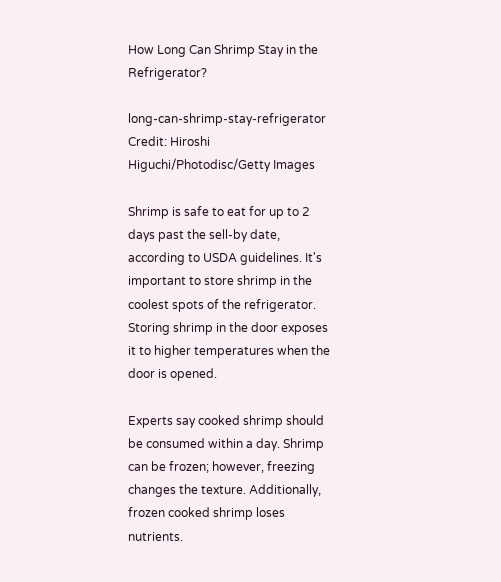How Long Can Shrimp Stay in the Refrigerator?

long-can-shrimp-stay-refrigerator Credit: Hiroshi Higuchi/Photodisc/Getty Images

Shrimp is safe to eat for up to 2 days past the sell-by date, according to USDA guidelines. It's important to store shrimp in the coolest spots of the refrigerator. Storing shrimp in the door exposes it to higher temperatures when the door is opened.

Experts say cooked shrimp should be consumed within a day. Shrimp can be frozen; however, freezing changes the texture. Additionally, frozen cooked shrimp loses nutrients.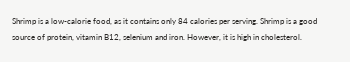Shrimp is a low-calorie food, as it contains only 84 calories per serving. Shrimp is a good source of protein, vitamin B12, selenium and iron. However, it is high in cholesterol.